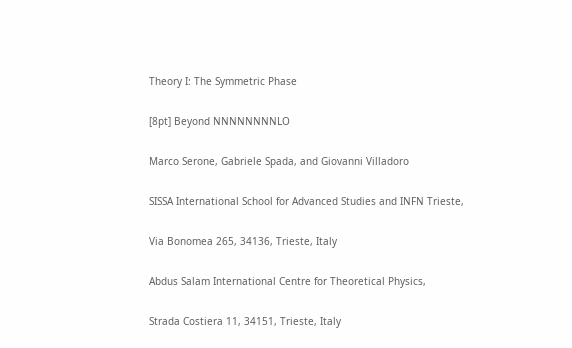Theory I: The Symmetric Phase

[8pt] Beyond NNNNNNNNLO

Marco Serone, Gabriele Spada, and Giovanni Villadoro

SISSA International School for Advanced Studies and INFN Trieste,

Via Bonomea 265, 34136, Trieste, Italy

Abdus Salam International Centre for Theoretical Physics,

Strada Costiera 11, 34151, Trieste, Italy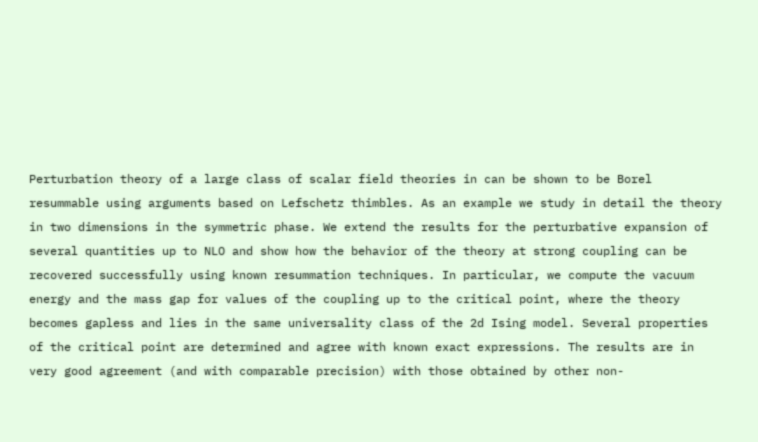Perturbation theory of a large class of scalar field theories in can be shown to be Borel resummable using arguments based on Lefschetz thimbles. As an example we study in detail the theory in two dimensions in the symmetric phase. We extend the results for the perturbative expansion of several quantities up to NLO and show how the behavior of the theory at strong coupling can be recovered successfully using known resummation techniques. In particular, we compute the vacuum energy and the mass gap for values of the coupling up to the critical point, where the theory becomes gapless and lies in the same universality class of the 2d Ising model. Several properties of the critical point are determined and agree with known exact expressions. The results are in very good agreement (and with comparable precision) with those obtained by other non-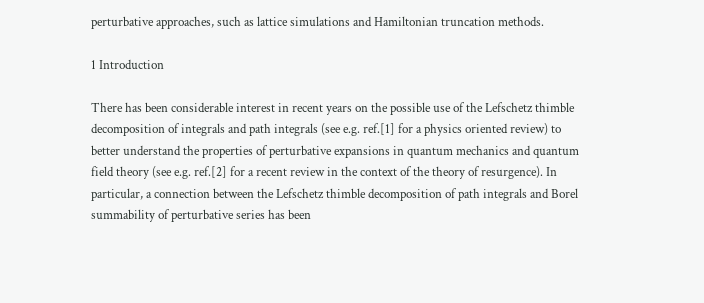perturbative approaches, such as lattice simulations and Hamiltonian truncation methods.

1 Introduction

There has been considerable interest in recent years on the possible use of the Lefschetz thimble decomposition of integrals and path integrals (see e.g. ref.[1] for a physics oriented review) to better understand the properties of perturbative expansions in quantum mechanics and quantum field theory (see e.g. ref.[2] for a recent review in the context of the theory of resurgence). In particular, a connection between the Lefschetz thimble decomposition of path integrals and Borel summability of perturbative series has been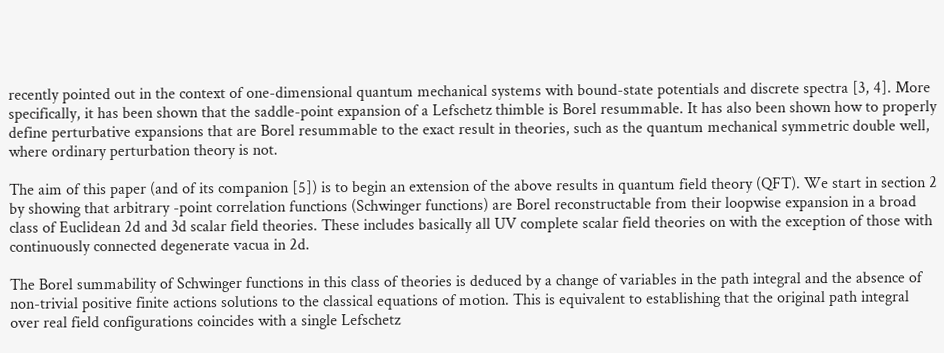recently pointed out in the context of one-dimensional quantum mechanical systems with bound-state potentials and discrete spectra [3, 4]. More specifically, it has been shown that the saddle-point expansion of a Lefschetz thimble is Borel resummable. It has also been shown how to properly define perturbative expansions that are Borel resummable to the exact result in theories, such as the quantum mechanical symmetric double well, where ordinary perturbation theory is not.

The aim of this paper (and of its companion [5]) is to begin an extension of the above results in quantum field theory (QFT). We start in section 2 by showing that arbitrary -point correlation functions (Schwinger functions) are Borel reconstructable from their loopwise expansion in a broad class of Euclidean 2d and 3d scalar field theories. These includes basically all UV complete scalar field theories on with the exception of those with continuously connected degenerate vacua in 2d.

The Borel summability of Schwinger functions in this class of theories is deduced by a change of variables in the path integral and the absence of non-trivial positive finite actions solutions to the classical equations of motion. This is equivalent to establishing that the original path integral over real field configurations coincides with a single Lefschetz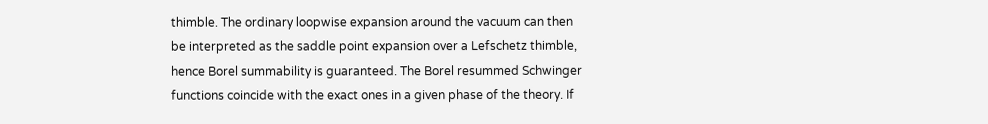thimble. The ordinary loopwise expansion around the vacuum can then be interpreted as the saddle point expansion over a Lefschetz thimble, hence Borel summability is guaranteed. The Borel resummed Schwinger functions coincide with the exact ones in a given phase of the theory. If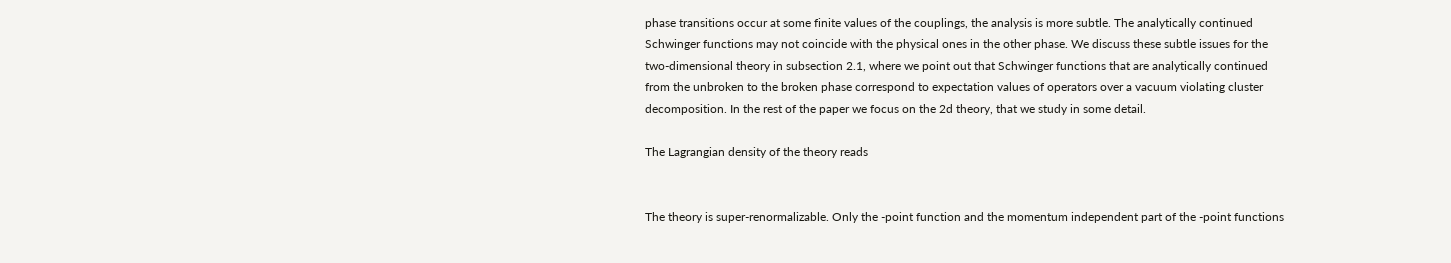phase transitions occur at some finite values of the couplings, the analysis is more subtle. The analytically continued Schwinger functions may not coincide with the physical ones in the other phase. We discuss these subtle issues for the two-dimensional theory in subsection 2.1, where we point out that Schwinger functions that are analytically continued from the unbroken to the broken phase correspond to expectation values of operators over a vacuum violating cluster decomposition. In the rest of the paper we focus on the 2d theory, that we study in some detail.

The Lagrangian density of the theory reads


The theory is super-renormalizable. Only the -point function and the momentum independent part of the -point functions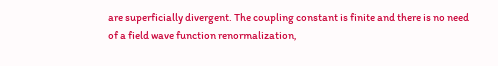are superficially divergent. The coupling constant is finite and there is no need of a field wave function renormalization,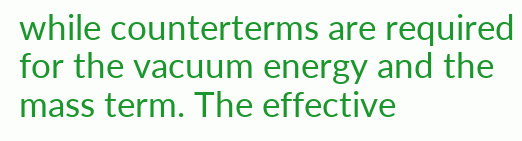while counterterms are required for the vacuum energy and the mass term. The effective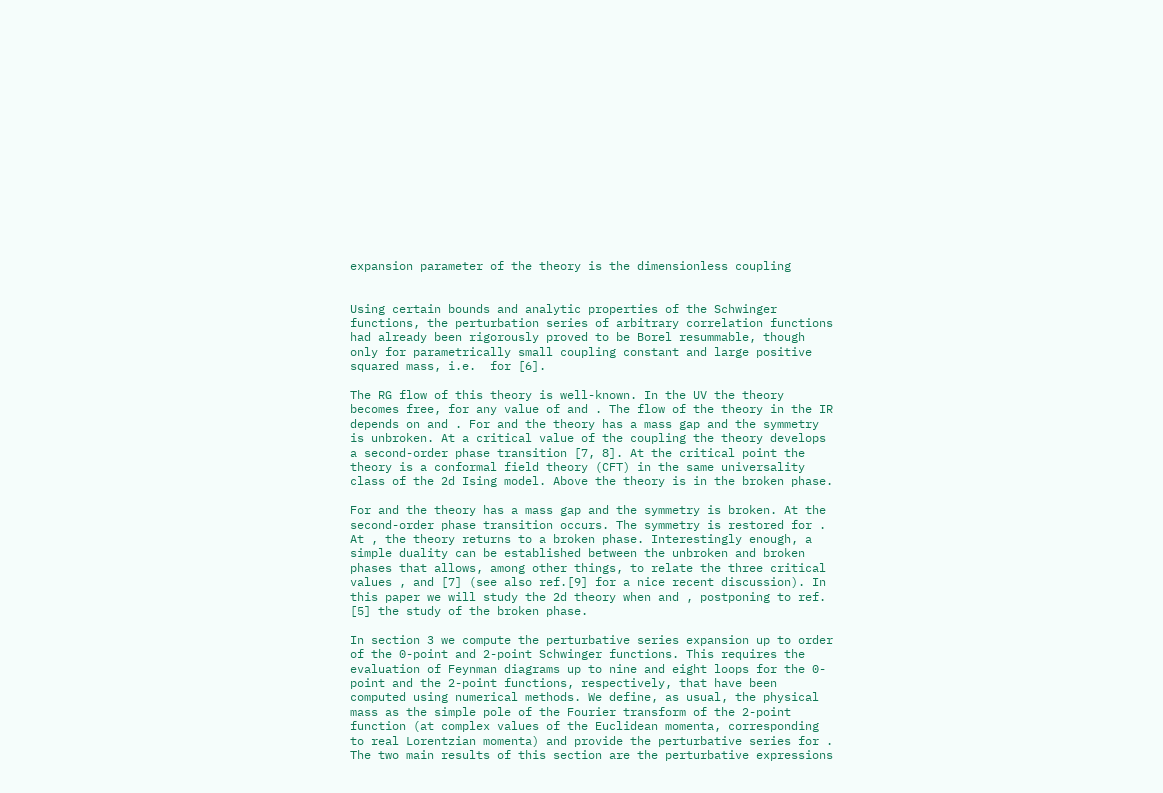expansion parameter of the theory is the dimensionless coupling


Using certain bounds and analytic properties of the Schwinger functions, the perturbation series of arbitrary correlation functions had already been rigorously proved to be Borel resummable, though only for parametrically small coupling constant and large positive squared mass, i.e.  for [6].

The RG flow of this theory is well-known. In the UV the theory becomes free, for any value of and . The flow of the theory in the IR depends on and . For and the theory has a mass gap and the symmetry is unbroken. At a critical value of the coupling the theory develops a second-order phase transition [7, 8]. At the critical point the theory is a conformal field theory (CFT) in the same universality class of the 2d Ising model. Above the theory is in the broken phase.

For and the theory has a mass gap and the symmetry is broken. At the second-order phase transition occurs. The symmetry is restored for . At , the theory returns to a broken phase. Interestingly enough, a simple duality can be established between the unbroken and broken phases that allows, among other things, to relate the three critical values , and [7] (see also ref.[9] for a nice recent discussion). In this paper we will study the 2d theory when and , postponing to ref. [5] the study of the broken phase.

In section 3 we compute the perturbative series expansion up to order of the 0-point and 2-point Schwinger functions. This requires the evaluation of Feynman diagrams up to nine and eight loops for the 0-point and the 2-point functions, respectively, that have been computed using numerical methods. We define, as usual, the physical mass as the simple pole of the Fourier transform of the 2-point function (at complex values of the Euclidean momenta, corresponding to real Lorentzian momenta) and provide the perturbative series for . The two main results of this section are the perturbative expressions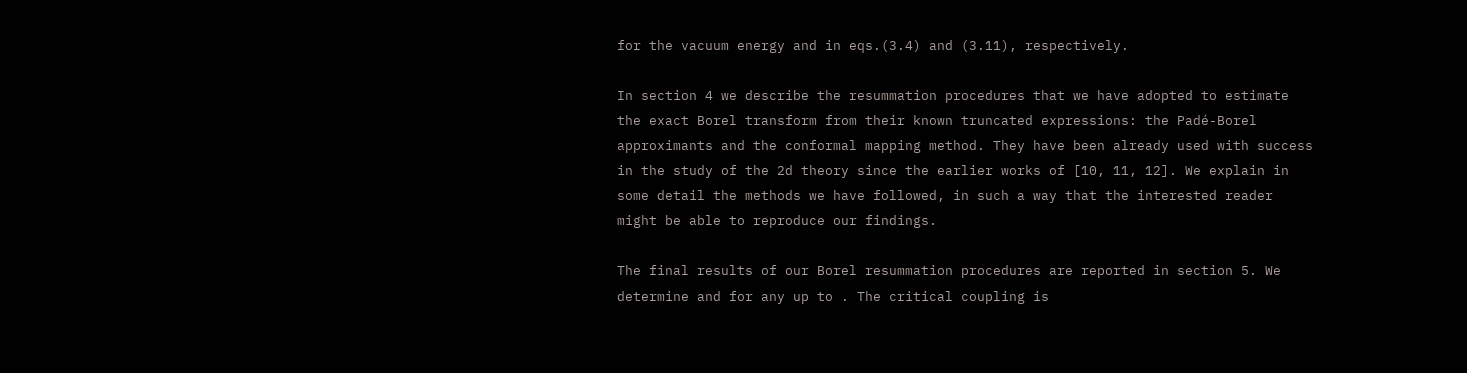for the vacuum energy and in eqs.(3.4) and (3.11), respectively.

In section 4 we describe the resummation procedures that we have adopted to estimate the exact Borel transform from their known truncated expressions: the Padé-Borel approximants and the conformal mapping method. They have been already used with success in the study of the 2d theory since the earlier works of [10, 11, 12]. We explain in some detail the methods we have followed, in such a way that the interested reader might be able to reproduce our findings.

The final results of our Borel resummation procedures are reported in section 5. We determine and for any up to . The critical coupling is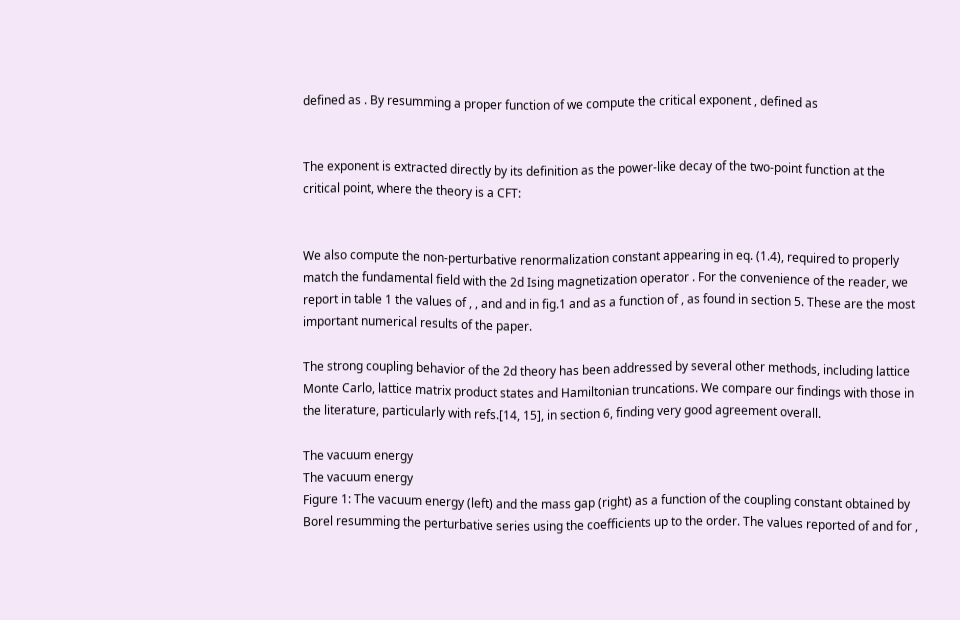defined as . By resumming a proper function of we compute the critical exponent , defined as


The exponent is extracted directly by its definition as the power-like decay of the two-point function at the critical point, where the theory is a CFT:


We also compute the non-perturbative renormalization constant appearing in eq. (1.4), required to properly match the fundamental field with the 2d Ising magnetization operator . For the convenience of the reader, we report in table 1 the values of , , and and in fig.1 and as a function of , as found in section 5. These are the most important numerical results of the paper.

The strong coupling behavior of the 2d theory has been addressed by several other methods, including lattice Monte Carlo, lattice matrix product states and Hamiltonian truncations. We compare our findings with those in the literature, particularly with refs.[14, 15], in section 6, finding very good agreement overall.

The vacuum energy
The vacuum energy
Figure 1: The vacuum energy (left) and the mass gap (right) as a function of the coupling constant obtained by Borel resumming the perturbative series using the coefficients up to the order. The values reported of and for ,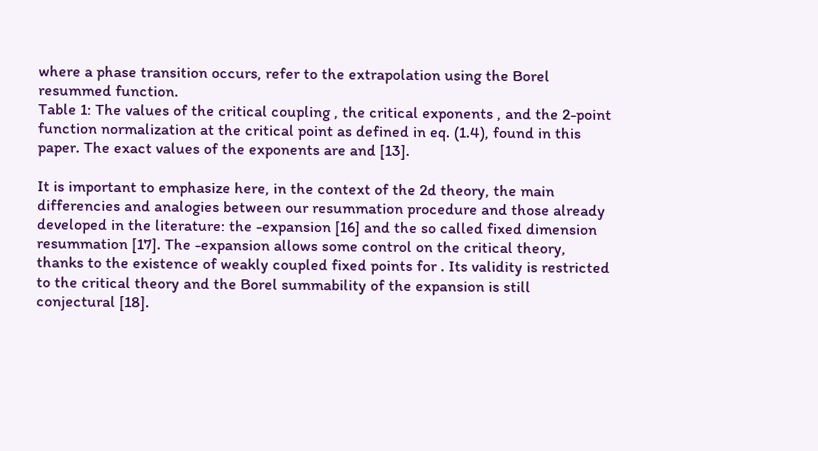where a phase transition occurs, refer to the extrapolation using the Borel resummed function.
Table 1: The values of the critical coupling , the critical exponents , and the 2-point function normalization at the critical point as defined in eq. (1.4), found in this paper. The exact values of the exponents are and [13].

It is important to emphasize here, in the context of the 2d theory, the main differencies and analogies between our resummation procedure and those already developed in the literature: the -expansion [16] and the so called fixed dimension resummation [17]. The -expansion allows some control on the critical theory, thanks to the existence of weakly coupled fixed points for . Its validity is restricted to the critical theory and the Borel summability of the expansion is still conjectural [18].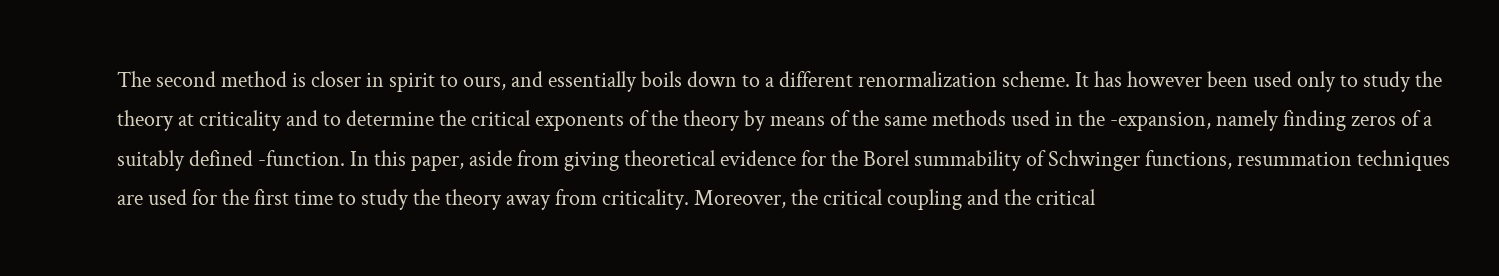The second method is closer in spirit to ours, and essentially boils down to a different renormalization scheme. It has however been used only to study the theory at criticality and to determine the critical exponents of the theory by means of the same methods used in the -expansion, namely finding zeros of a suitably defined -function. In this paper, aside from giving theoretical evidence for the Borel summability of Schwinger functions, resummation techniques are used for the first time to study the theory away from criticality. Moreover, the critical coupling and the critical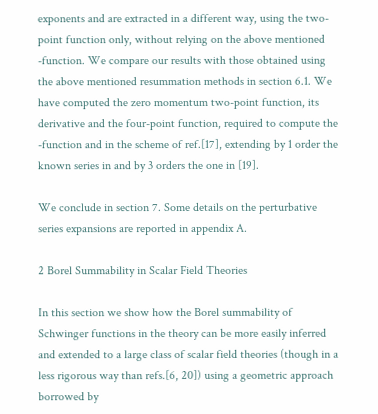exponents and are extracted in a different way, using the two-point function only, without relying on the above mentioned -function. We compare our results with those obtained using the above mentioned resummation methods in section 6.1. We have computed the zero momentum two-point function, its derivative and the four-point function, required to compute the -function and in the scheme of ref.[17], extending by 1 order the known series in and by 3 orders the one in [19].

We conclude in section 7. Some details on the perturbative series expansions are reported in appendix A.

2 Borel Summability in Scalar Field Theories

In this section we show how the Borel summability of Schwinger functions in the theory can be more easily inferred and extended to a large class of scalar field theories (though in a less rigorous way than refs.[6, 20]) using a geometric approach borrowed by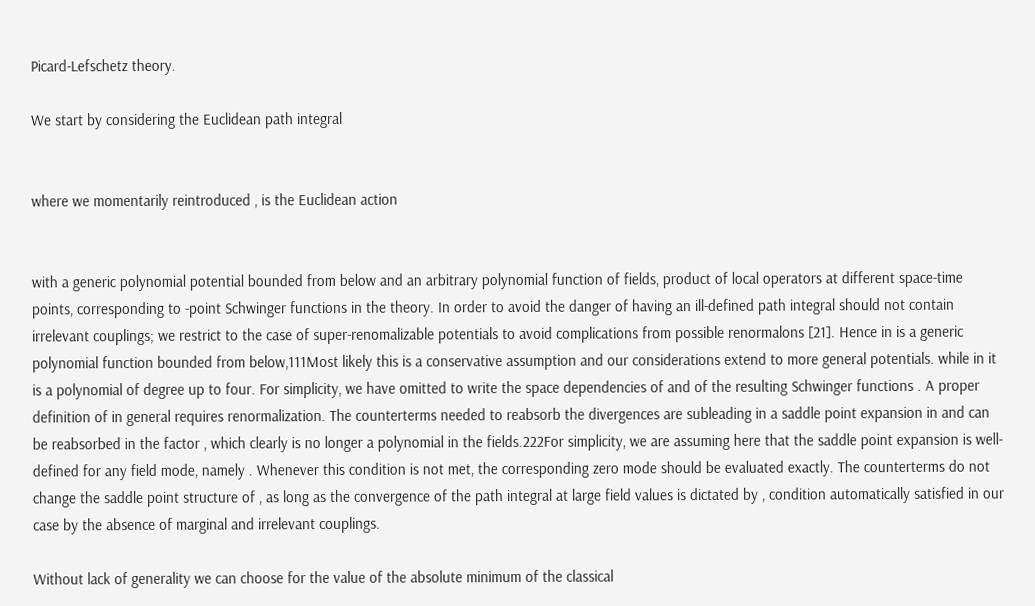Picard-Lefschetz theory.

We start by considering the Euclidean path integral


where we momentarily reintroduced , is the Euclidean action


with a generic polynomial potential bounded from below and an arbitrary polynomial function of fields, product of local operators at different space-time points, corresponding to -point Schwinger functions in the theory. In order to avoid the danger of having an ill-defined path integral should not contain irrelevant couplings; we restrict to the case of super-renomalizable potentials to avoid complications from possible renormalons [21]. Hence in is a generic polynomial function bounded from below,111Most likely this is a conservative assumption and our considerations extend to more general potentials. while in it is a polynomial of degree up to four. For simplicity, we have omitted to write the space dependencies of and of the resulting Schwinger functions . A proper definition of in general requires renormalization. The counterterms needed to reabsorb the divergences are subleading in a saddle point expansion in and can be reabsorbed in the factor , which clearly is no longer a polynomial in the fields.222For simplicity, we are assuming here that the saddle point expansion is well-defined for any field mode, namely . Whenever this condition is not met, the corresponding zero mode should be evaluated exactly. The counterterms do not change the saddle point structure of , as long as the convergence of the path integral at large field values is dictated by , condition automatically satisfied in our case by the absence of marginal and irrelevant couplings.

Without lack of generality we can choose for the value of the absolute minimum of the classical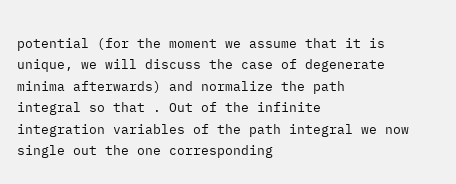potential (for the moment we assume that it is unique, we will discuss the case of degenerate minima afterwards) and normalize the path integral so that . Out of the infinite integration variables of the path integral we now single out the one corresponding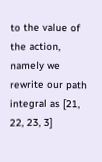to the value of the action, namely we rewrite our path integral as [21, 22, 23, 3]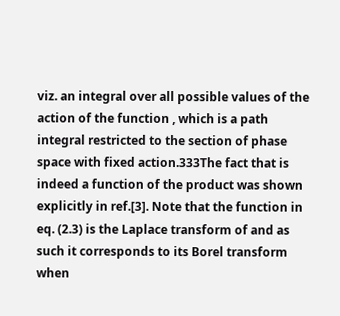viz. an integral over all possible values of the action of the function , which is a path integral restricted to the section of phase space with fixed action.333The fact that is indeed a function of the product was shown explicitly in ref.[3]. Note that the function in eq. (2.3) is the Laplace transform of and as such it corresponds to its Borel transform when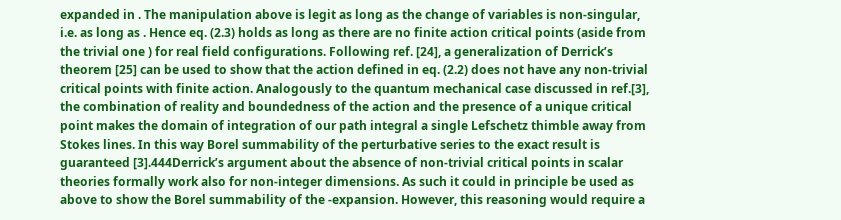expanded in . The manipulation above is legit as long as the change of variables is non-singular, i.e. as long as . Hence eq. (2.3) holds as long as there are no finite action critical points (aside from the trivial one ) for real field configurations. Following ref. [24], a generalization of Derrick’s theorem [25] can be used to show that the action defined in eq. (2.2) does not have any non-trivial critical points with finite action. Analogously to the quantum mechanical case discussed in ref.[3], the combination of reality and boundedness of the action and the presence of a unique critical point makes the domain of integration of our path integral a single Lefschetz thimble away from Stokes lines. In this way Borel summability of the perturbative series to the exact result is guaranteed [3].444Derrick’s argument about the absence of non-trivial critical points in scalar theories formally work also for non-integer dimensions. As such it could in principle be used as above to show the Borel summability of the -expansion. However, this reasoning would require a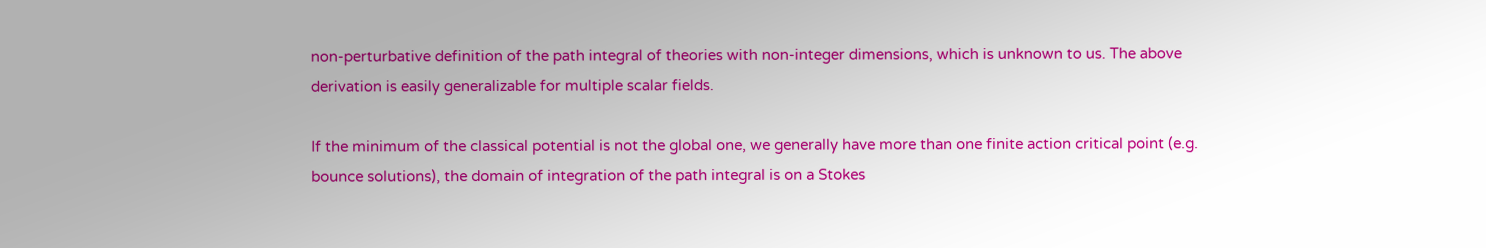non-perturbative definition of the path integral of theories with non-integer dimensions, which is unknown to us. The above derivation is easily generalizable for multiple scalar fields.

If the minimum of the classical potential is not the global one, we generally have more than one finite action critical point (e.g. bounce solutions), the domain of integration of the path integral is on a Stokes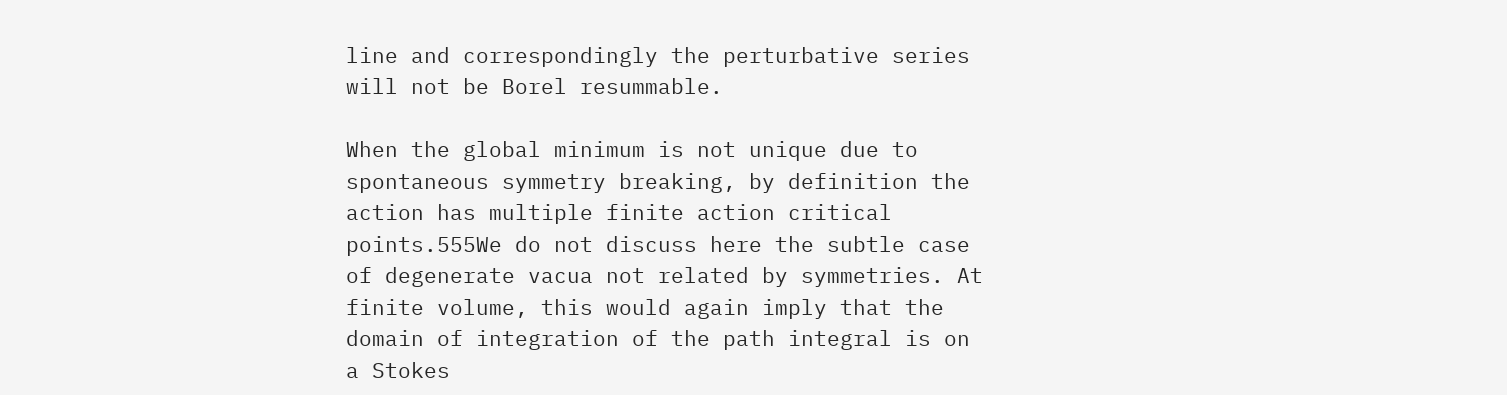line and correspondingly the perturbative series will not be Borel resummable.

When the global minimum is not unique due to spontaneous symmetry breaking, by definition the action has multiple finite action critical points.555We do not discuss here the subtle case of degenerate vacua not related by symmetries. At finite volume, this would again imply that the domain of integration of the path integral is on a Stokes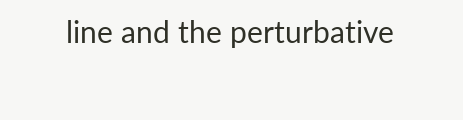line and the perturbative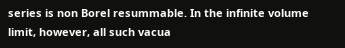series is non Borel resummable. In the infinite volume limit, however, all such vacua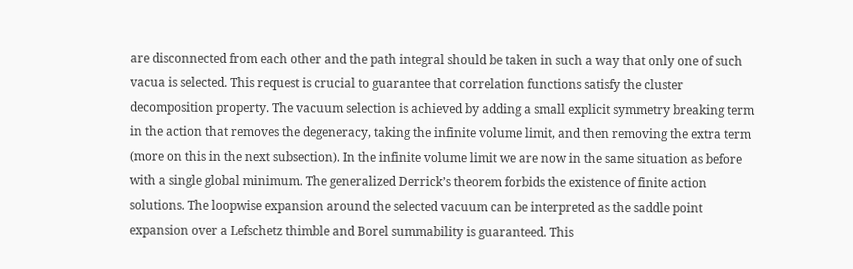are disconnected from each other and the path integral should be taken in such a way that only one of such vacua is selected. This request is crucial to guarantee that correlation functions satisfy the cluster decomposition property. The vacuum selection is achieved by adding a small explicit symmetry breaking term in the action that removes the degeneracy, taking the infinite volume limit, and then removing the extra term (more on this in the next subsection). In the infinite volume limit we are now in the same situation as before with a single global minimum. The generalized Derrick’s theorem forbids the existence of finite action solutions. The loopwise expansion around the selected vacuum can be interpreted as the saddle point expansion over a Lefschetz thimble and Borel summability is guaranteed. This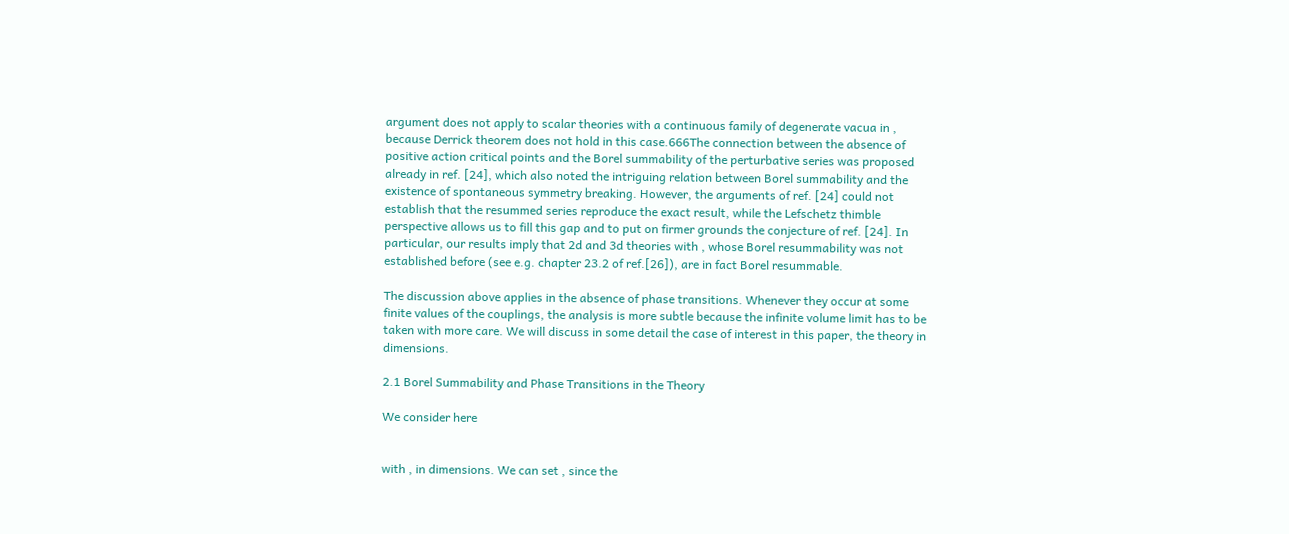argument does not apply to scalar theories with a continuous family of degenerate vacua in , because Derrick theorem does not hold in this case.666The connection between the absence of positive action critical points and the Borel summability of the perturbative series was proposed already in ref. [24], which also noted the intriguing relation between Borel summability and the existence of spontaneous symmetry breaking. However, the arguments of ref. [24] could not establish that the resummed series reproduce the exact result, while the Lefschetz thimble perspective allows us to fill this gap and to put on firmer grounds the conjecture of ref. [24]. In particular, our results imply that 2d and 3d theories with , whose Borel resummability was not established before (see e.g. chapter 23.2 of ref.[26]), are in fact Borel resummable.

The discussion above applies in the absence of phase transitions. Whenever they occur at some finite values of the couplings, the analysis is more subtle because the infinite volume limit has to be taken with more care. We will discuss in some detail the case of interest in this paper, the theory in dimensions.

2.1 Borel Summability and Phase Transitions in the Theory

We consider here


with , in dimensions. We can set , since the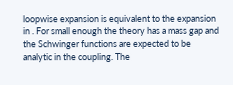loopwise expansion is equivalent to the expansion in . For small enough the theory has a mass gap and the Schwinger functions are expected to be analytic in the coupling. The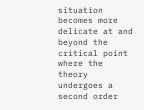situation becomes more delicate at and beyond the critical point where the theory undergoes a second order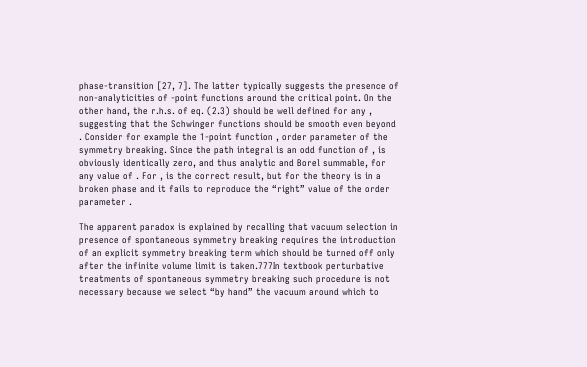phase-transition [27, 7]. The latter typically suggests the presence of non-analyticities of -point functions around the critical point. On the other hand, the r.h.s. of eq. (2.3) should be well defined for any , suggesting that the Schwinger functions should be smooth even beyond . Consider for example the 1-point function , order parameter of the symmetry breaking. Since the path integral is an odd function of , is obviously identically zero, and thus analytic and Borel summable, for any value of . For , is the correct result, but for the theory is in a broken phase and it fails to reproduce the “right” value of the order parameter .

The apparent paradox is explained by recalling that vacuum selection in presence of spontaneous symmetry breaking requires the introduction of an explicit symmetry breaking term which should be turned off only after the infinite volume limit is taken.777In textbook perturbative treatments of spontaneous symmetry breaking such procedure is not necessary because we select “by hand” the vacuum around which to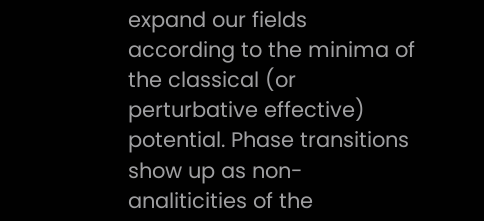expand our fields according to the minima of the classical (or perturbative effective) potential. Phase transitions show up as non-analiticities of the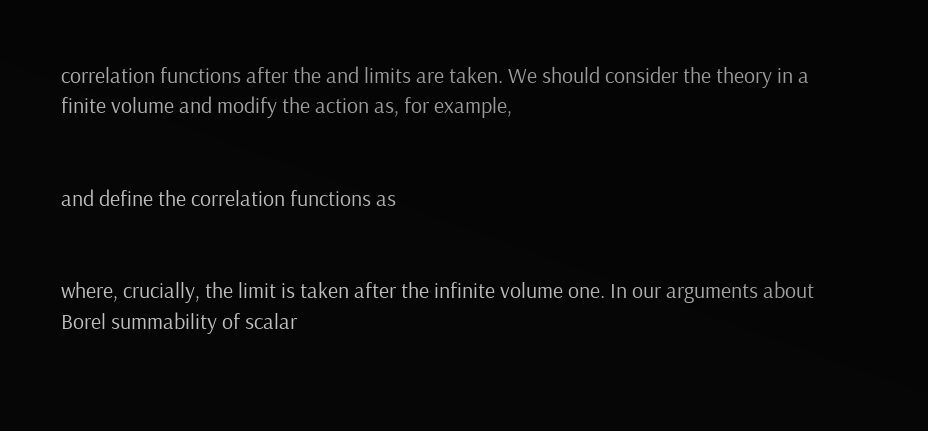correlation functions after the and limits are taken. We should consider the theory in a finite volume and modify the action as, for example,


and define the correlation functions as


where, crucially, the limit is taken after the infinite volume one. In our arguments about Borel summability of scalar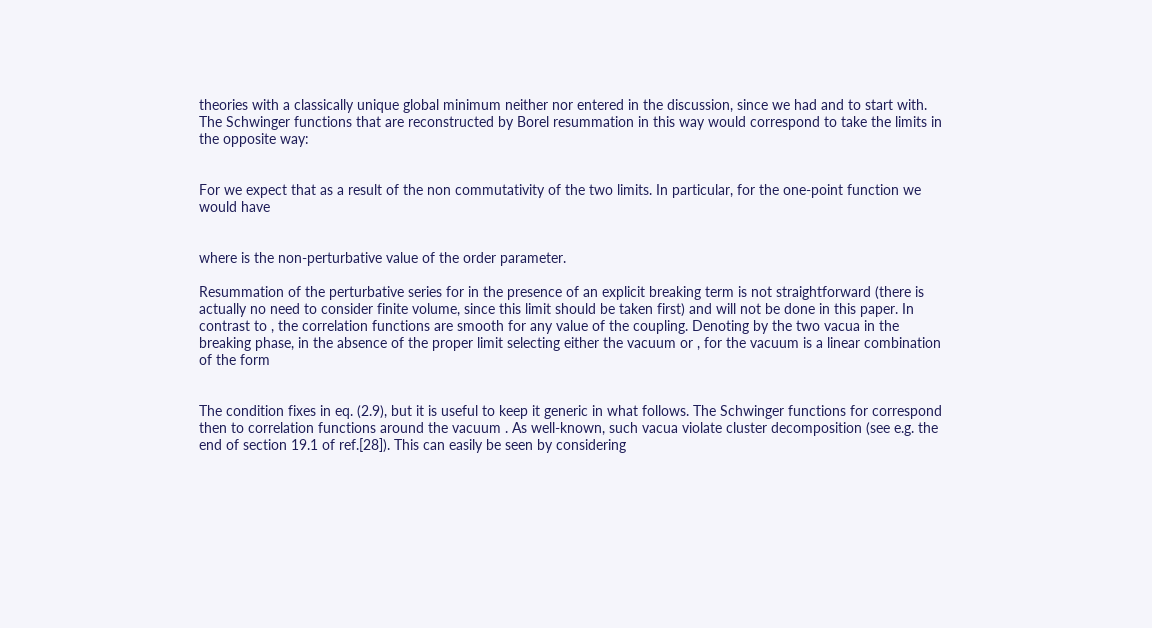theories with a classically unique global minimum neither nor entered in the discussion, since we had and to start with. The Schwinger functions that are reconstructed by Borel resummation in this way would correspond to take the limits in the opposite way:


For we expect that as a result of the non commutativity of the two limits. In particular, for the one-point function we would have


where is the non-perturbative value of the order parameter.

Resummation of the perturbative series for in the presence of an explicit breaking term is not straightforward (there is actually no need to consider finite volume, since this limit should be taken first) and will not be done in this paper. In contrast to , the correlation functions are smooth for any value of the coupling. Denoting by the two vacua in the breaking phase, in the absence of the proper limit selecting either the vacuum or , for the vacuum is a linear combination of the form


The condition fixes in eq. (2.9), but it is useful to keep it generic in what follows. The Schwinger functions for correspond then to correlation functions around the vacuum . As well-known, such vacua violate cluster decomposition (see e.g. the end of section 19.1 of ref.[28]). This can easily be seen by considering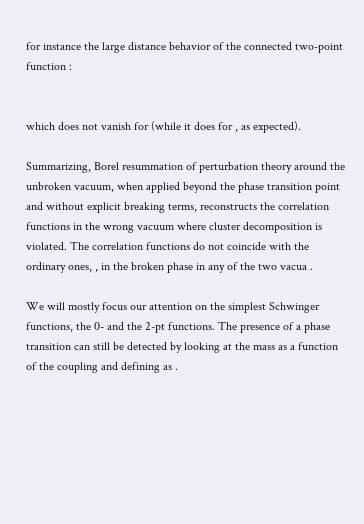for instance the large distance behavior of the connected two-point function :


which does not vanish for (while it does for , as expected).

Summarizing, Borel resummation of perturbation theory around the unbroken vacuum, when applied beyond the phase transition point and without explicit breaking terms, reconstructs the correlation functions in the wrong vacuum where cluster decomposition is violated. The correlation functions do not coincide with the ordinary ones, , in the broken phase in any of the two vacua .

We will mostly focus our attention on the simplest Schwinger functions, the 0- and the 2-pt functions. The presence of a phase transition can still be detected by looking at the mass as a function of the coupling and defining as .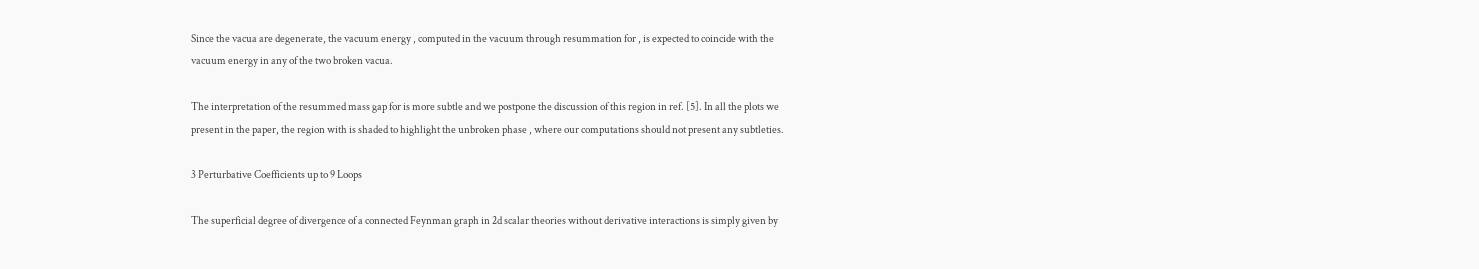Since the vacua are degenerate, the vacuum energy , computed in the vacuum through resummation for , is expected to coincide with the vacuum energy in any of the two broken vacua.

The interpretation of the resummed mass gap for is more subtle and we postpone the discussion of this region in ref. [5]. In all the plots we present in the paper, the region with is shaded to highlight the unbroken phase , where our computations should not present any subtleties.

3 Perturbative Coefficients up to 9 Loops

The superficial degree of divergence of a connected Feynman graph in 2d scalar theories without derivative interactions is simply given by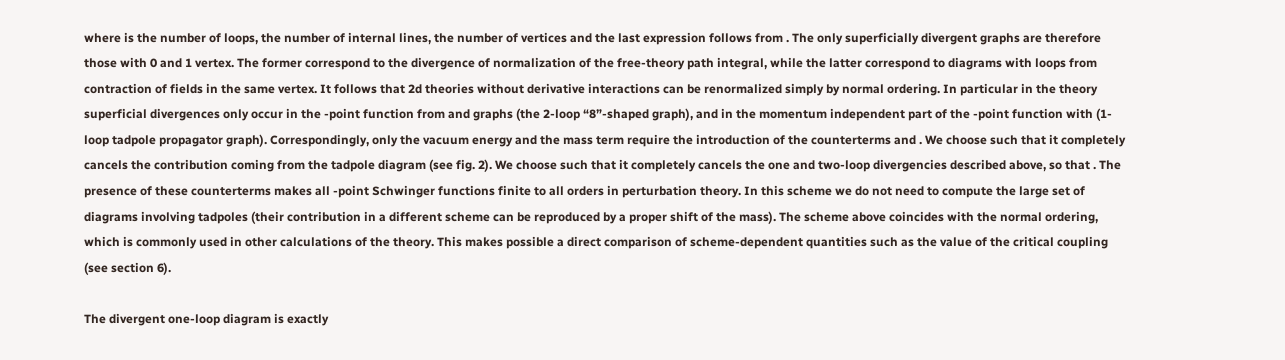where is the number of loops, the number of internal lines, the number of vertices and the last expression follows from . The only superficially divergent graphs are therefore those with 0 and 1 vertex. The former correspond to the divergence of normalization of the free-theory path integral, while the latter correspond to diagrams with loops from contraction of fields in the same vertex. It follows that 2d theories without derivative interactions can be renormalized simply by normal ordering. In particular in the theory superficial divergences only occur in the -point function from and graphs (the 2-loop “8”-shaped graph), and in the momentum independent part of the -point function with (1-loop tadpole propagator graph). Correspondingly, only the vacuum energy and the mass term require the introduction of the counterterms and . We choose such that it completely cancels the contribution coming from the tadpole diagram (see fig. 2). We choose such that it completely cancels the one and two-loop divergencies described above, so that . The presence of these counterterms makes all -point Schwinger functions finite to all orders in perturbation theory. In this scheme we do not need to compute the large set of diagrams involving tadpoles (their contribution in a different scheme can be reproduced by a proper shift of the mass). The scheme above coincides with the normal ordering, which is commonly used in other calculations of the theory. This makes possible a direct comparison of scheme-dependent quantities such as the value of the critical coupling (see section 6).

The divergent one-loop diagram is exactly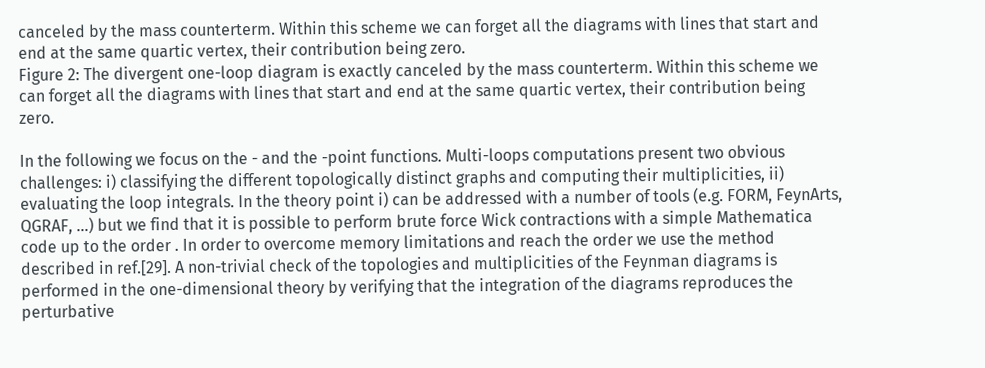canceled by the mass counterterm. Within this scheme we can forget all the diagrams with lines that start and end at the same quartic vertex, their contribution being zero.
Figure 2: The divergent one-loop diagram is exactly canceled by the mass counterterm. Within this scheme we can forget all the diagrams with lines that start and end at the same quartic vertex, their contribution being zero.

In the following we focus on the - and the -point functions. Multi-loops computations present two obvious challenges: i) classifying the different topologically distinct graphs and computing their multiplicities, ii) evaluating the loop integrals. In the theory point i) can be addressed with a number of tools (e.g. FORM, FeynArts, QGRAF, …) but we find that it is possible to perform brute force Wick contractions with a simple Mathematica code up to the order . In order to overcome memory limitations and reach the order we use the method described in ref.[29]. A non-trivial check of the topologies and multiplicities of the Feynman diagrams is performed in the one-dimensional theory by verifying that the integration of the diagrams reproduces the perturbative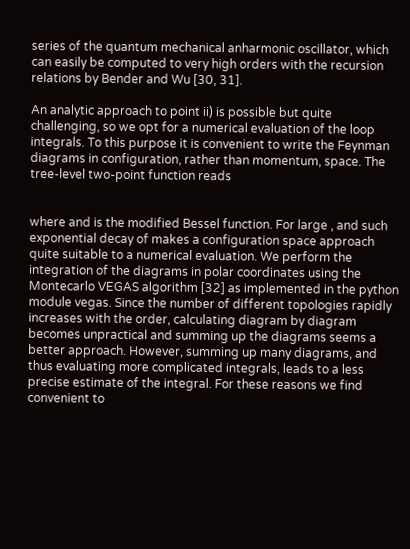series of the quantum mechanical anharmonic oscillator, which can easily be computed to very high orders with the recursion relations by Bender and Wu [30, 31].

An analytic approach to point ii) is possible but quite challenging, so we opt for a numerical evaluation of the loop integrals. To this purpose it is convenient to write the Feynman diagrams in configuration, rather than momentum, space. The tree-level two-point function reads


where and is the modified Bessel function. For large , and such exponential decay of makes a configuration space approach quite suitable to a numerical evaluation. We perform the integration of the diagrams in polar coordinates using the Montecarlo VEGAS algorithm [32] as implemented in the python module vegas. Since the number of different topologies rapidly increases with the order, calculating diagram by diagram becomes unpractical and summing up the diagrams seems a better approach. However, summing up many diagrams, and thus evaluating more complicated integrals, leads to a less precise estimate of the integral. For these reasons we find convenient to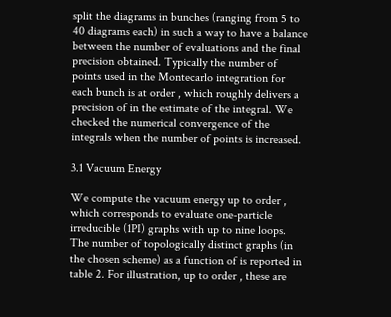split the diagrams in bunches (ranging from 5 to 40 diagrams each) in such a way to have a balance between the number of evaluations and the final precision obtained. Typically the number of points used in the Montecarlo integration for each bunch is at order , which roughly delivers a precision of in the estimate of the integral. We checked the numerical convergence of the integrals when the number of points is increased.

3.1 Vacuum Energy

We compute the vacuum energy up to order , which corresponds to evaluate one-particle irreducible (1PI) graphs with up to nine loops. The number of topologically distinct graphs (in the chosen scheme) as a function of is reported in table 2. For illustration, up to order , these are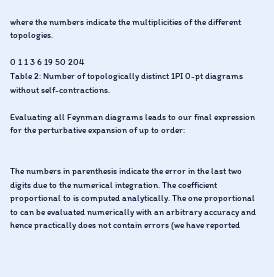where the numbers indicate the multiplicities of the different topologies.

0 1 1 3 6 19 50 204
Table 2: Number of topologically distinct 1PI 0-pt diagrams without self-contractions.

Evaluating all Feynman diagrams leads to our final expression for the perturbative expansion of up to order:


The numbers in parenthesis indicate the error in the last two digits due to the numerical integration. The coefficient proportional to is computed analytically. The one proportional to can be evaluated numerically with an arbitrary accuracy and hence practically does not contain errors (we have reported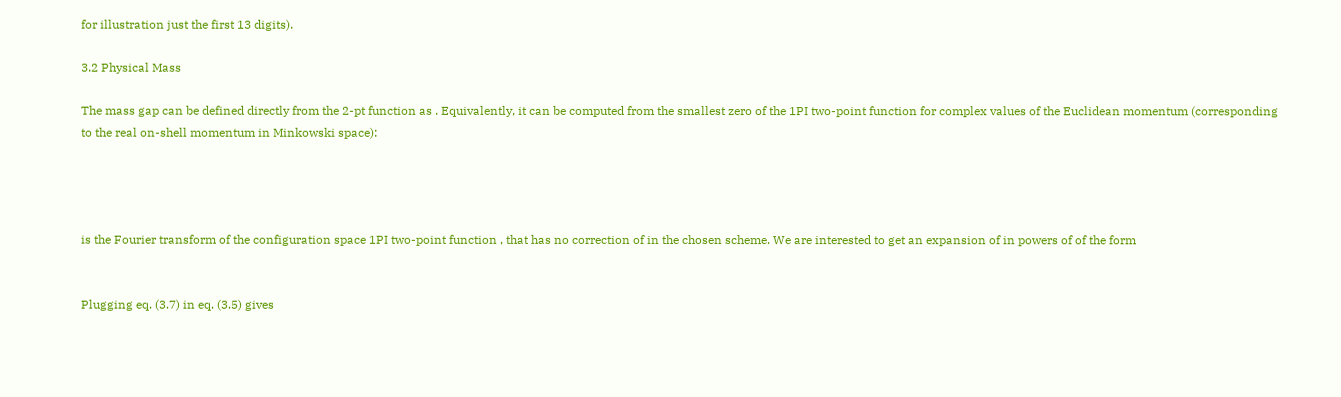for illustration just the first 13 digits).

3.2 Physical Mass

The mass gap can be defined directly from the 2-pt function as . Equivalently, it can be computed from the smallest zero of the 1PI two-point function for complex values of the Euclidean momentum (corresponding to the real on-shell momentum in Minkowski space):




is the Fourier transform of the configuration space 1PI two-point function , that has no correction of in the chosen scheme. We are interested to get an expansion of in powers of of the form


Plugging eq. (3.7) in eq. (3.5) gives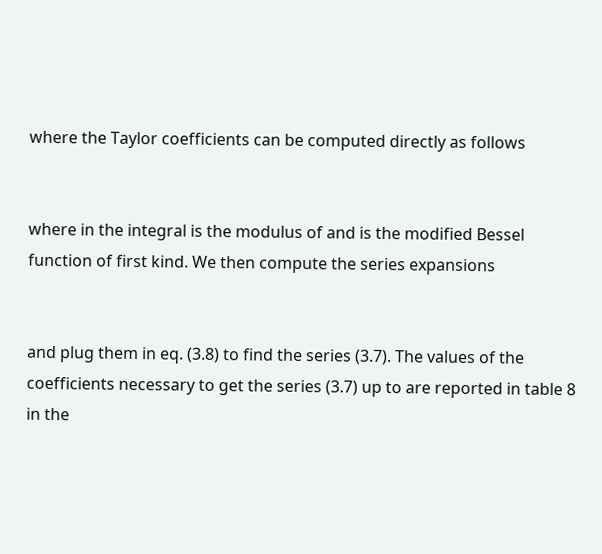where the Taylor coefficients can be computed directly as follows


where in the integral is the modulus of and is the modified Bessel function of first kind. We then compute the series expansions


and plug them in eq. (3.8) to find the series (3.7). The values of the coefficients necessary to get the series (3.7) up to are reported in table 8 in the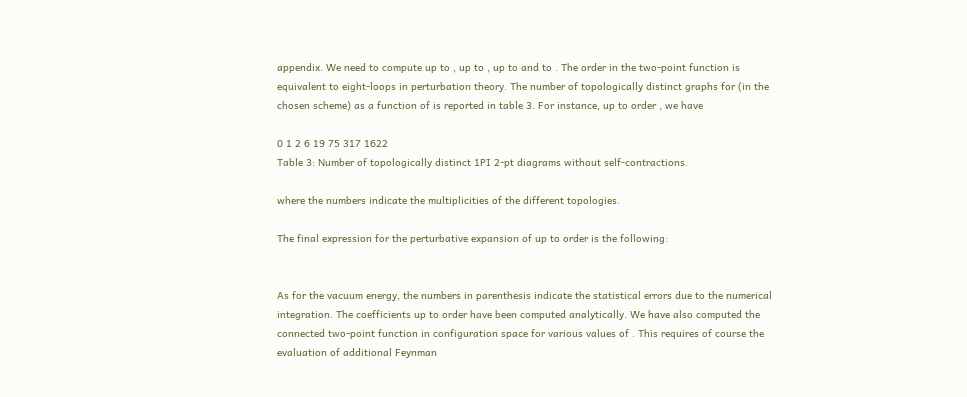appendix. We need to compute up to , up to , up to and to . The order in the two-point function is equivalent to eight-loops in perturbation theory. The number of topologically distinct graphs for (in the chosen scheme) as a function of is reported in table 3. For instance, up to order , we have

0 1 2 6 19 75 317 1622
Table 3: Number of topologically distinct 1PI 2-pt diagrams without self-contractions.

where the numbers indicate the multiplicities of the different topologies.

The final expression for the perturbative expansion of up to order is the following:


As for the vacuum energy, the numbers in parenthesis indicate the statistical errors due to the numerical integration. The coefficients up to order have been computed analytically. We have also computed the connected two-point function in configuration space for various values of . This requires of course the evaluation of additional Feynman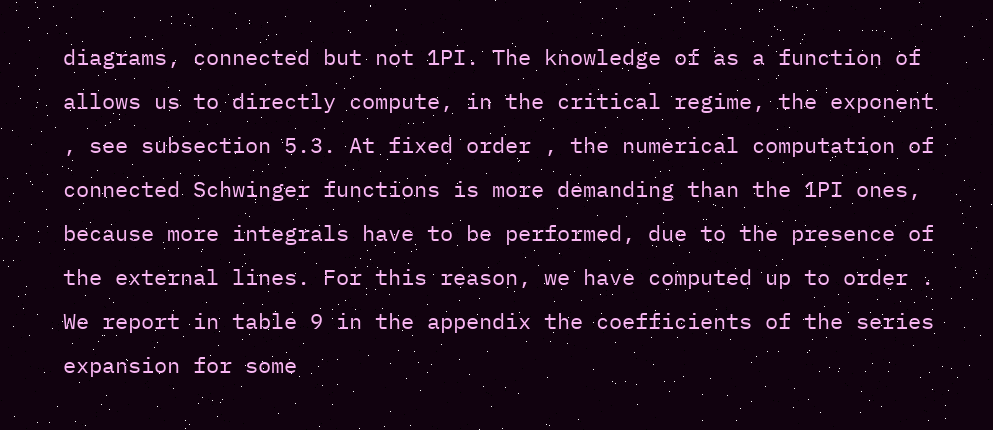diagrams, connected but not 1PI. The knowledge of as a function of allows us to directly compute, in the critical regime, the exponent , see subsection 5.3. At fixed order , the numerical computation of connected Schwinger functions is more demanding than the 1PI ones, because more integrals have to be performed, due to the presence of the external lines. For this reason, we have computed up to order . We report in table 9 in the appendix the coefficients of the series expansion for some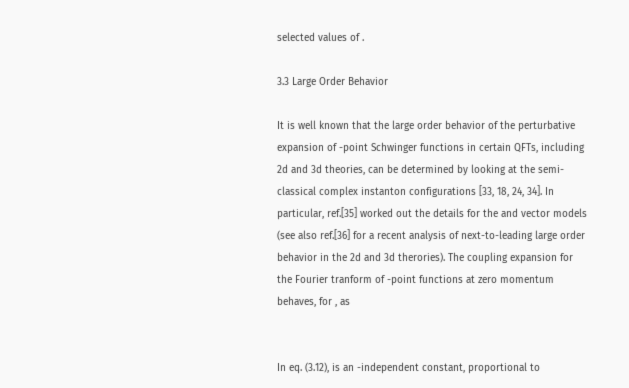selected values of .

3.3 Large Order Behavior

It is well known that the large order behavior of the perturbative expansion of -point Schwinger functions in certain QFTs, including 2d and 3d theories, can be determined by looking at the semi-classical complex instanton configurations [33, 18, 24, 34]. In particular, ref.[35] worked out the details for the and vector models (see also ref.[36] for a recent analysis of next-to-leading large order behavior in the 2d and 3d therories). The coupling expansion for the Fourier tranform of -point functions at zero momentum behaves, for , as


In eq. (3.12), is an -independent constant, proportional to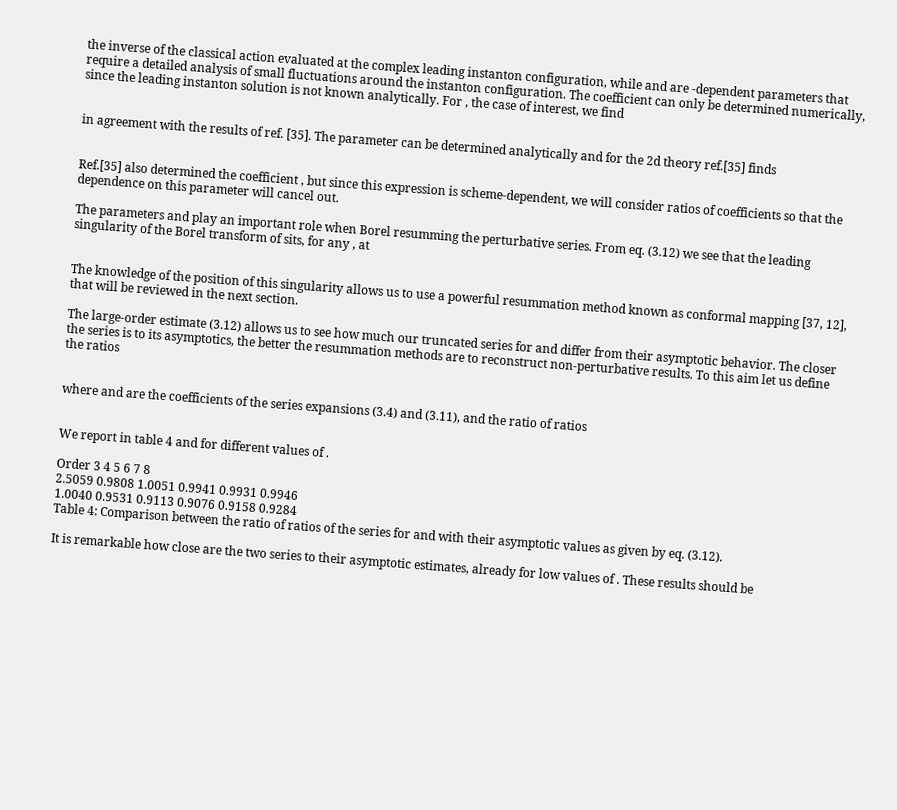the inverse of the classical action evaluated at the complex leading instanton configuration, while and are -dependent parameters that require a detailed analysis of small fluctuations around the instanton configuration. The coefficient can only be determined numerically, since the leading instanton solution is not known analytically. For , the case of interest, we find


in agreement with the results of ref. [35]. The parameter can be determined analytically and for the 2d theory ref.[35] finds


Ref.[35] also determined the coefficient , but since this expression is scheme-dependent, we will consider ratios of coefficients so that the dependence on this parameter will cancel out.

The parameters and play an important role when Borel resumming the perturbative series. From eq. (3.12) we see that the leading singularity of the Borel transform of sits, for any , at


The knowledge of the position of this singularity allows us to use a powerful resummation method known as conformal mapping [37, 12], that will be reviewed in the next section.

The large-order estimate (3.12) allows us to see how much our truncated series for and differ from their asymptotic behavior. The closer the series is to its asymptotics, the better the resummation methods are to reconstruct non-perturbative results. To this aim let us define the ratios


where and are the coefficients of the series expansions (3.4) and (3.11), and the ratio of ratios


We report in table 4 and for different values of .

Order 3 4 5 6 7 8
2.5059 0.9808 1.0051 0.9941 0.9931 0.9946
1.0040 0.9531 0.9113 0.9076 0.9158 0.9284
Table 4: Comparison between the ratio of ratios of the series for and with their asymptotic values as given by eq. (3.12).

It is remarkable how close are the two series to their asymptotic estimates, already for low values of . These results should be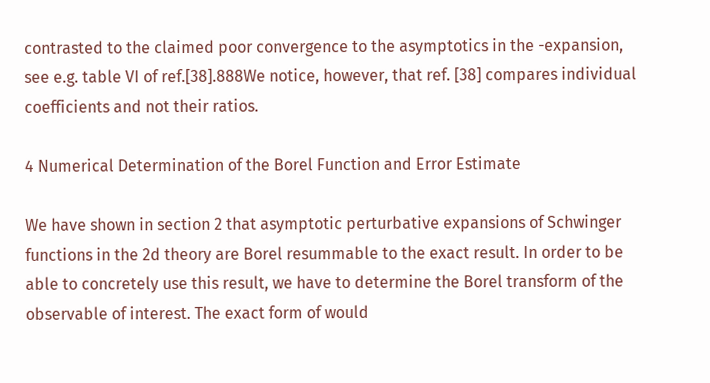contrasted to the claimed poor convergence to the asymptotics in the -expansion, see e.g. table VI of ref.[38].888We notice, however, that ref. [38] compares individual coefficients and not their ratios.

4 Numerical Determination of the Borel Function and Error Estimate

We have shown in section 2 that asymptotic perturbative expansions of Schwinger functions in the 2d theory are Borel resummable to the exact result. In order to be able to concretely use this result, we have to determine the Borel transform of the observable of interest. The exact form of would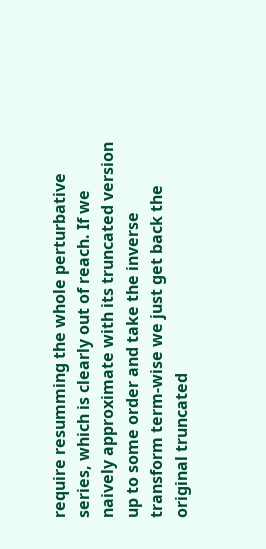require resumming the whole perturbative series, which is clearly out of reach. If we naively approximate with its truncated version up to some order and take the inverse transform term-wise we just get back the original truncated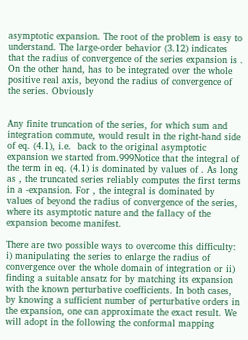asymptotic expansion. The root of the problem is easy to understand. The large-order behavior (3.12) indicates that the radius of convergence of the series expansion is . On the other hand, has to be integrated over the whole positive real axis, beyond the radius of convergence of the series. Obviously


Any finite truncation of the series, for which sum and integration commute, would result in the right-hand side of eq. (4.1), i.e.  back to the original asymptotic expansion we started from.999Notice that the integral of the term in eq. (4.1) is dominated by values of . As long as , the truncated series reliably computes the first terms in a -expansion. For , the integral is dominated by values of beyond the radius of convergence of the series, where its asymptotic nature and the fallacy of the expansion become manifest.

There are two possible ways to overcome this difficulty: i) manipulating the series to enlarge the radius of convergence over the whole domain of integration or ii) finding a suitable ansatz for by matching its expansion with the known perturbative coefficients. In both cases, by knowing a sufficient number of perturbative orders in the expansion, one can approximate the exact result. We will adopt in the following the conformal mapping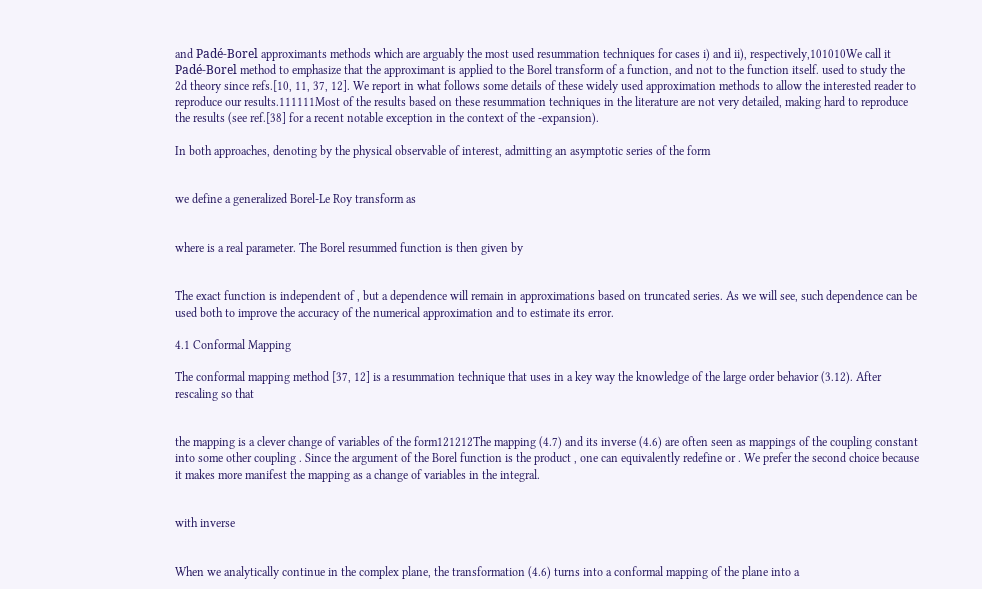and Padé-Borel approximants methods which are arguably the most used resummation techniques for cases i) and ii), respectively,101010We call it Padé-Borel method to emphasize that the approximant is applied to the Borel transform of a function, and not to the function itself. used to study the 2d theory since refs.[10, 11, 37, 12]. We report in what follows some details of these widely used approximation methods to allow the interested reader to reproduce our results.111111Most of the results based on these resummation techniques in the literature are not very detailed, making hard to reproduce the results (see ref.[38] for a recent notable exception in the context of the -expansion).

In both approaches, denoting by the physical observable of interest, admitting an asymptotic series of the form


we define a generalized Borel-Le Roy transform as


where is a real parameter. The Borel resummed function is then given by


The exact function is independent of , but a dependence will remain in approximations based on truncated series. As we will see, such dependence can be used both to improve the accuracy of the numerical approximation and to estimate its error.

4.1 Conformal Mapping

The conformal mapping method [37, 12] is a resummation technique that uses in a key way the knowledge of the large order behavior (3.12). After rescaling so that


the mapping is a clever change of variables of the form121212The mapping (4.7) and its inverse (4.6) are often seen as mappings of the coupling constant into some other coupling . Since the argument of the Borel function is the product , one can equivalently redefine or . We prefer the second choice because it makes more manifest the mapping as a change of variables in the integral.


with inverse


When we analytically continue in the complex plane, the transformation (4.6) turns into a conformal mapping of the plane into a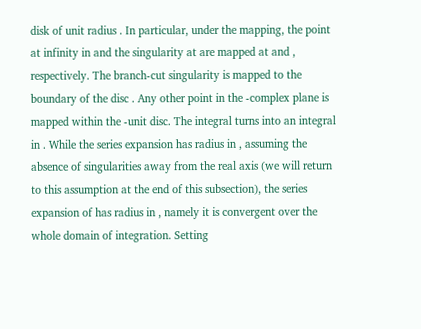disk of unit radius . In particular, under the mapping, the point at infinity in and the singularity at are mapped at and , respectively. The branch-cut singularity is mapped to the boundary of the disc . Any other point in the -complex plane is mapped within the -unit disc. The integral turns into an integral in . While the series expansion has radius in , assuming the absence of singularities away from the real axis (we will return to this assumption at the end of this subsection), the series expansion of has radius in , namely it is convergent over the whole domain of integration. Setting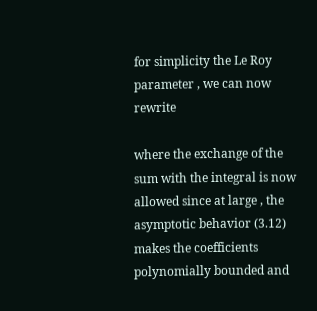for simplicity the Le Roy parameter , we can now rewrite

where the exchange of the sum with the integral is now allowed since at large , the asymptotic behavior (3.12) makes the coefficients polynomially bounded and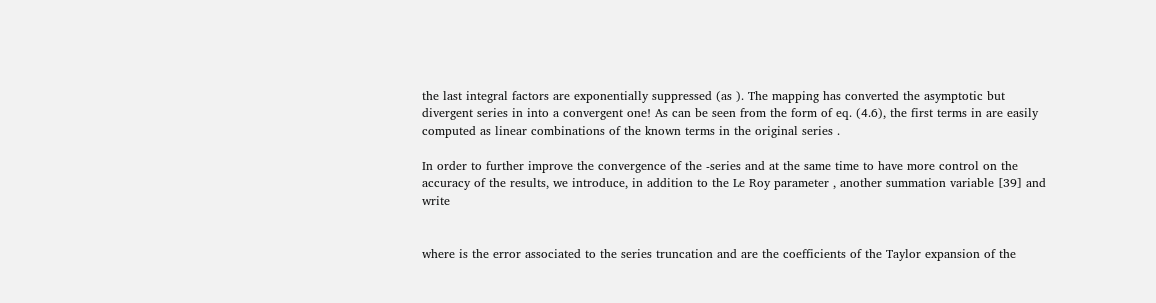the last integral factors are exponentially suppressed (as ). The mapping has converted the asymptotic but divergent series in into a convergent one! As can be seen from the form of eq. (4.6), the first terms in are easily computed as linear combinations of the known terms in the original series .

In order to further improve the convergence of the -series and at the same time to have more control on the accuracy of the results, we introduce, in addition to the Le Roy parameter , another summation variable [39] and write


where is the error associated to the series truncation and are the coefficients of the Taylor expansion of the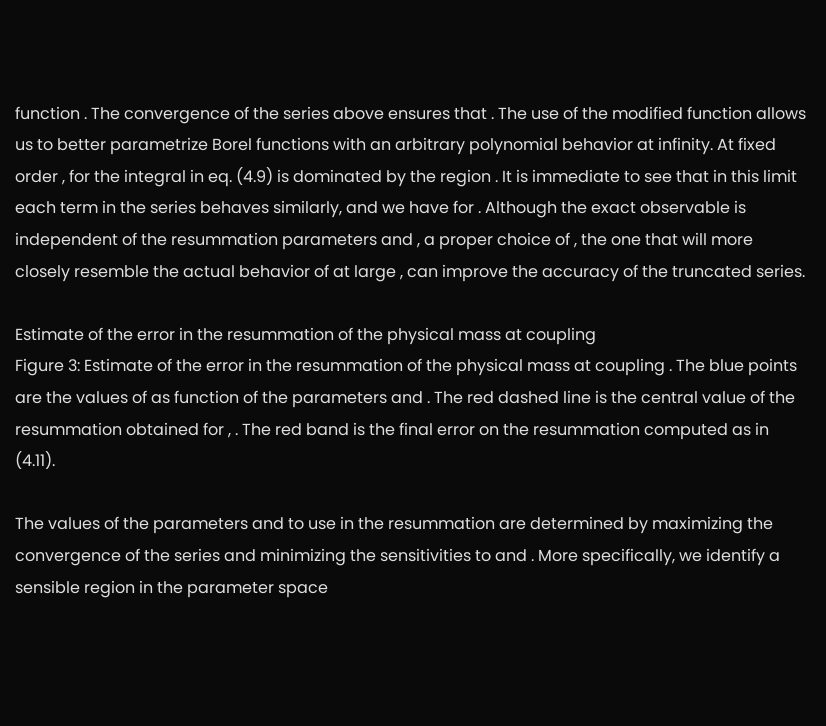function . The convergence of the series above ensures that . The use of the modified function allows us to better parametrize Borel functions with an arbitrary polynomial behavior at infinity. At fixed order , for the integral in eq. (4.9) is dominated by the region . It is immediate to see that in this limit each term in the series behaves similarly, and we have for . Although the exact observable is independent of the resummation parameters and , a proper choice of , the one that will more closely resemble the actual behavior of at large , can improve the accuracy of the truncated series.

Estimate of the error in the resummation of the physical mass at coupling
Figure 3: Estimate of the error in the resummation of the physical mass at coupling . The blue points are the values of as function of the parameters and . The red dashed line is the central value of the resummation obtained for , . The red band is the final error on the resummation computed as in (4.11).

The values of the parameters and to use in the resummation are determined by maximizing the convergence of the series and minimizing the sensitivities to and . More specifically, we identify a sensible region in the parameter space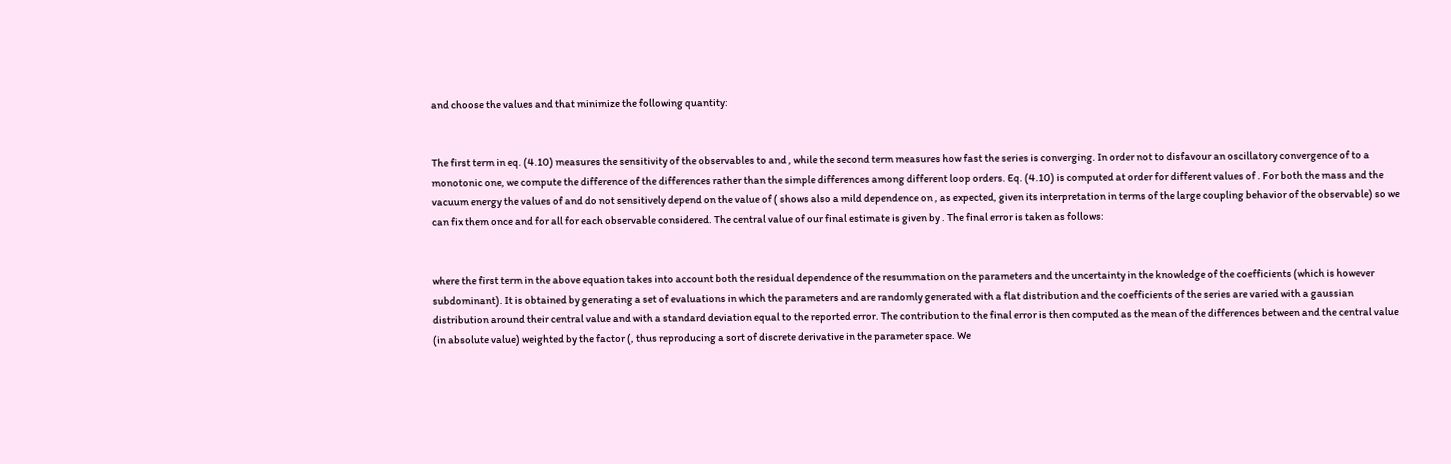and choose the values and that minimize the following quantity:


The first term in eq. (4.10) measures the sensitivity of the observables to and , while the second term measures how fast the series is converging. In order not to disfavour an oscillatory convergence of to a monotonic one, we compute the difference of the differences rather than the simple differences among different loop orders. Eq. (4.10) is computed at order for different values of . For both the mass and the vacuum energy the values of and do not sensitively depend on the value of ( shows also a mild dependence on , as expected, given its interpretation in terms of the large coupling behavior of the observable) so we can fix them once and for all for each observable considered. The central value of our final estimate is given by . The final error is taken as follows:


where the first term in the above equation takes into account both the residual dependence of the resummation on the parameters and the uncertainty in the knowledge of the coefficients (which is however subdominant). It is obtained by generating a set of evaluations in which the parameters and are randomly generated with a flat distribution and the coefficients of the series are varied with a gaussian distribution around their central value and with a standard deviation equal to the reported error. The contribution to the final error is then computed as the mean of the differences between and the central value (in absolute value) weighted by the factor (, thus reproducing a sort of discrete derivative in the parameter space. We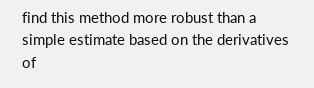find this method more robust than a simple estimate based on the derivatives of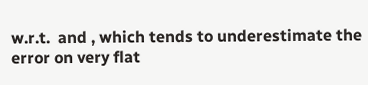w.r.t.  and , which tends to underestimate the error on very flat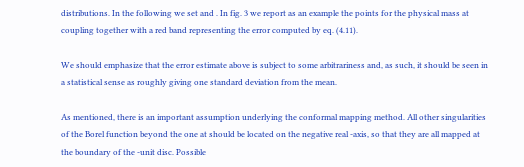distributions. In the following we set and . In fig. 3 we report as an example the points for the physical mass at coupling together with a red band representing the error computed by eq. (4.11).

We should emphasize that the error estimate above is subject to some arbitrariness and, as such, it should be seen in a statistical sense as roughly giving one standard deviation from the mean.

As mentioned, there is an important assumption underlying the conformal mapping method. All other singularities of the Borel function beyond the one at should be located on the negative real -axis, so that they are all mapped at the boundary of the -unit disc. Possible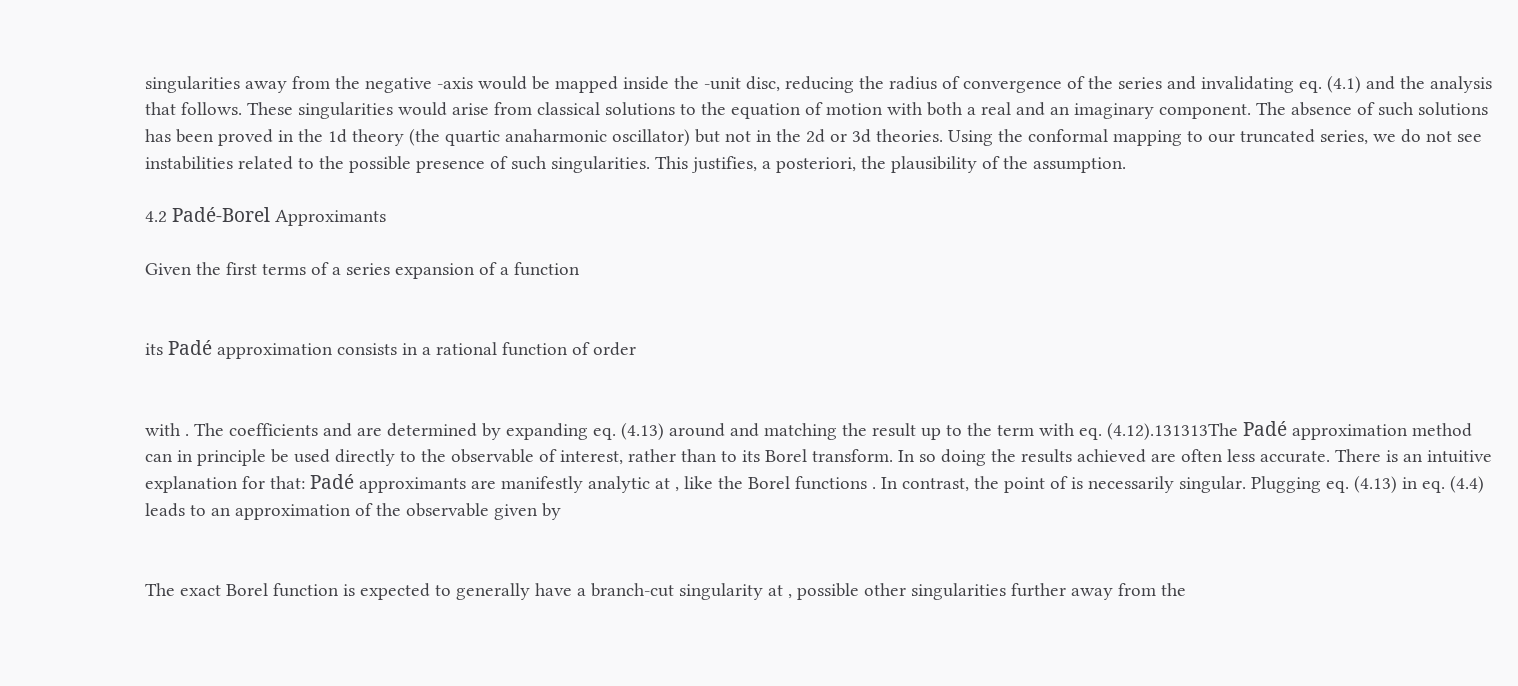singularities away from the negative -axis would be mapped inside the -unit disc, reducing the radius of convergence of the series and invalidating eq. (4.1) and the analysis that follows. These singularities would arise from classical solutions to the equation of motion with both a real and an imaginary component. The absence of such solutions has been proved in the 1d theory (the quartic anaharmonic oscillator) but not in the 2d or 3d theories. Using the conformal mapping to our truncated series, we do not see instabilities related to the possible presence of such singularities. This justifies, a posteriori, the plausibility of the assumption.

4.2 Padé-Borel Approximants

Given the first terms of a series expansion of a function


its Padé approximation consists in a rational function of order


with . The coefficients and are determined by expanding eq. (4.13) around and matching the result up to the term with eq. (4.12).131313The Padé approximation method can in principle be used directly to the observable of interest, rather than to its Borel transform. In so doing the results achieved are often less accurate. There is an intuitive explanation for that: Padé approximants are manifestly analytic at , like the Borel functions . In contrast, the point of is necessarily singular. Plugging eq. (4.13) in eq. (4.4) leads to an approximation of the observable given by


The exact Borel function is expected to generally have a branch-cut singularity at , possible other singularities further away from the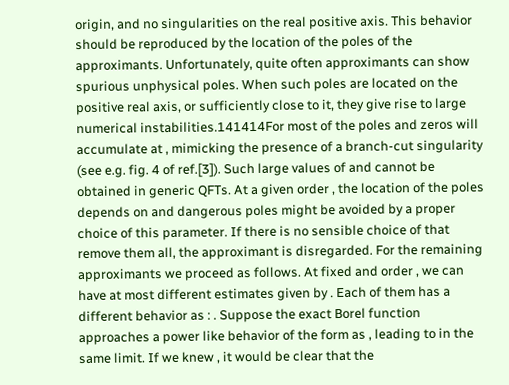origin, and no singularities on the real positive axis. This behavior should be reproduced by the location of the poles of the approximants. Unfortunately, quite often approximants can show spurious unphysical poles. When such poles are located on the positive real axis, or sufficiently close to it, they give rise to large numerical instabilities.141414For most of the poles and zeros will accumulate at , mimicking the presence of a branch-cut singularity (see e.g. fig. 4 of ref.[3]). Such large values of and cannot be obtained in generic QFTs. At a given order , the location of the poles depends on and dangerous poles might be avoided by a proper choice of this parameter. If there is no sensible choice of that remove them all, the approximant is disregarded. For the remaining approximants we proceed as follows. At fixed and order , we can have at most different estimates given by . Each of them has a different behavior as : . Suppose the exact Borel function approaches a power like behavior of the form as , leading to in the same limit. If we knew , it would be clear that the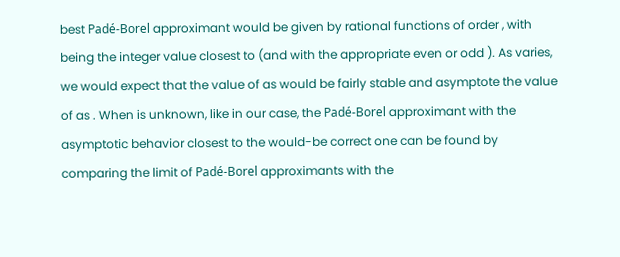best Padé-Borel approximant would be given by rational functions of order , with being the integer value closest to (and with the appropriate even or odd ). As varies, we would expect that the value of as would be fairly stable and asymptote the value of as . When is unknown, like in our case, the Padé-Borel approximant with the asymptotic behavior closest to the would-be correct one can be found by comparing the limit of Padé-Borel approximants with the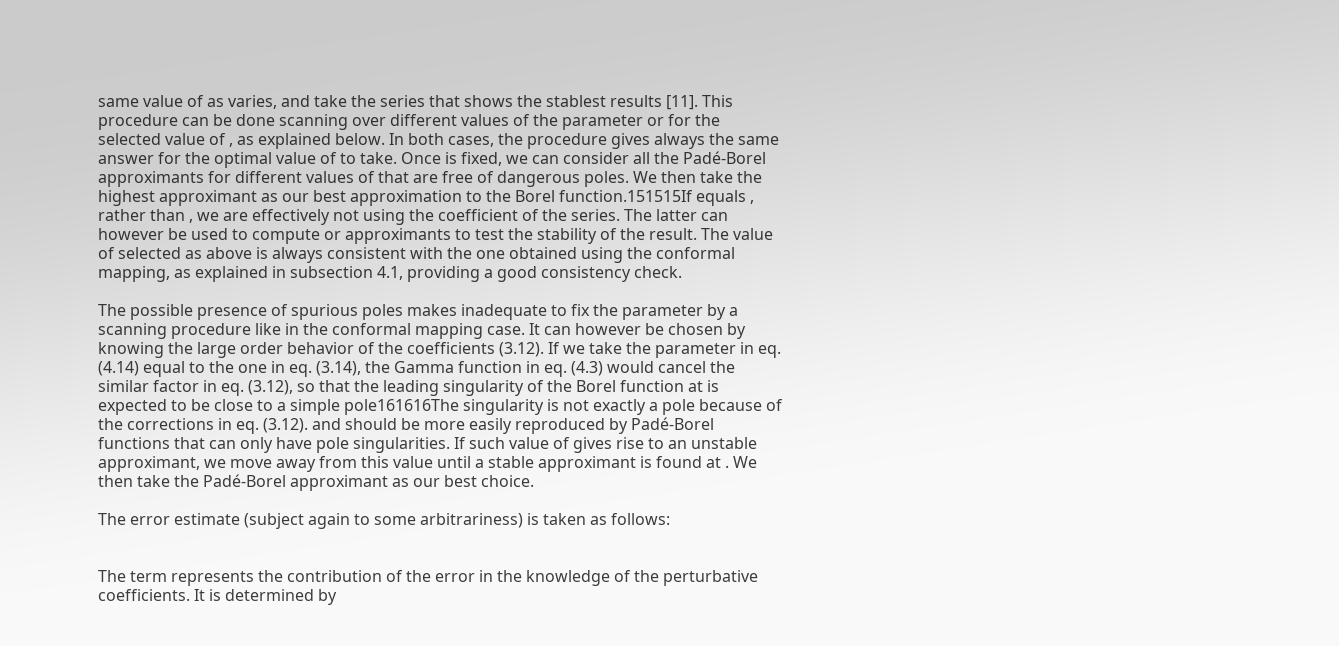same value of as varies, and take the series that shows the stablest results [11]. This procedure can be done scanning over different values of the parameter or for the selected value of , as explained below. In both cases, the procedure gives always the same answer for the optimal value of to take. Once is fixed, we can consider all the Padé-Borel approximants for different values of that are free of dangerous poles. We then take the highest approximant as our best approximation to the Borel function.151515If equals , rather than , we are effectively not using the coefficient of the series. The latter can however be used to compute or approximants to test the stability of the result. The value of selected as above is always consistent with the one obtained using the conformal mapping, as explained in subsection 4.1, providing a good consistency check.

The possible presence of spurious poles makes inadequate to fix the parameter by a scanning procedure like in the conformal mapping case. It can however be chosen by knowing the large order behavior of the coefficients (3.12). If we take the parameter in eq. (4.14) equal to the one in eq. (3.14), the Gamma function in eq. (4.3) would cancel the similar factor in eq. (3.12), so that the leading singularity of the Borel function at is expected to be close to a simple pole161616The singularity is not exactly a pole because of the corrections in eq. (3.12). and should be more easily reproduced by Padé-Borel functions that can only have pole singularities. If such value of gives rise to an unstable approximant, we move away from this value until a stable approximant is found at . We then take the Padé-Borel approximant as our best choice.

The error estimate (subject again to some arbitrariness) is taken as follows:


The term represents the contribution of the error in the knowledge of the perturbative coefficients. It is determined by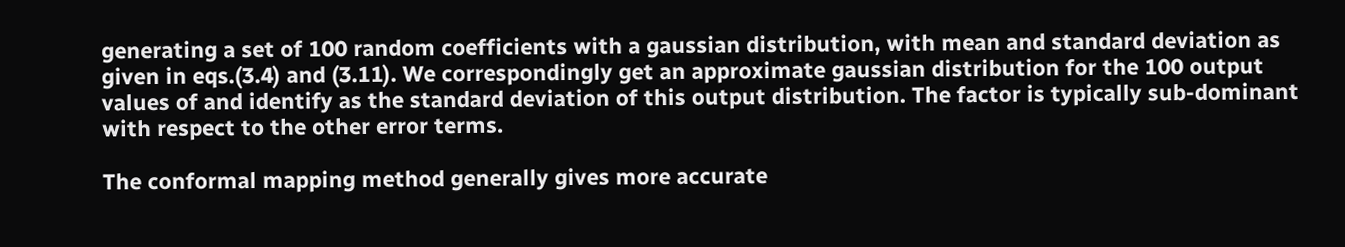generating a set of 100 random coefficients with a gaussian distribution, with mean and standard deviation as given in eqs.(3.4) and (3.11). We correspondingly get an approximate gaussian distribution for the 100 output values of and identify as the standard deviation of this output distribution. The factor is typically sub-dominant with respect to the other error terms.

The conformal mapping method generally gives more accurate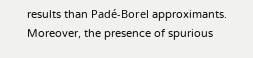results than Padé-Borel approximants. Moreover, the presence of spurious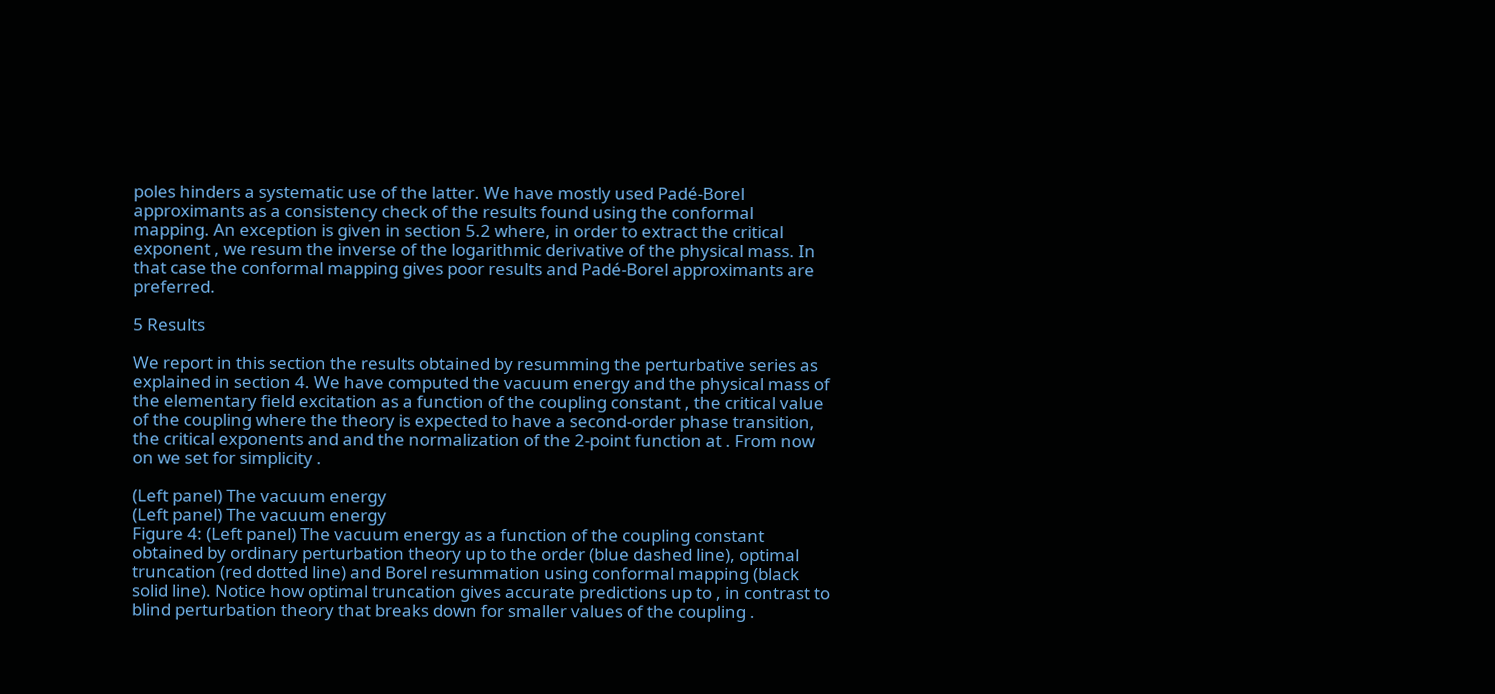poles hinders a systematic use of the latter. We have mostly used Padé-Borel approximants as a consistency check of the results found using the conformal mapping. An exception is given in section 5.2 where, in order to extract the critical exponent , we resum the inverse of the logarithmic derivative of the physical mass. In that case the conformal mapping gives poor results and Padé-Borel approximants are preferred.

5 Results

We report in this section the results obtained by resumming the perturbative series as explained in section 4. We have computed the vacuum energy and the physical mass of the elementary field excitation as a function of the coupling constant , the critical value of the coupling where the theory is expected to have a second-order phase transition, the critical exponents and and the normalization of the 2-point function at . From now on we set for simplicity .

(Left panel) The vacuum energy
(Left panel) The vacuum energy
Figure 4: (Left panel) The vacuum energy as a function of the coupling constant obtained by ordinary perturbation theory up to the order (blue dashed line), optimal truncation (red dotted line) and Borel resummation using conformal mapping (black solid line). Notice how optimal truncation gives accurate predictions up to , in contrast to blind perturbation theory that breaks down for smaller values of the coupling .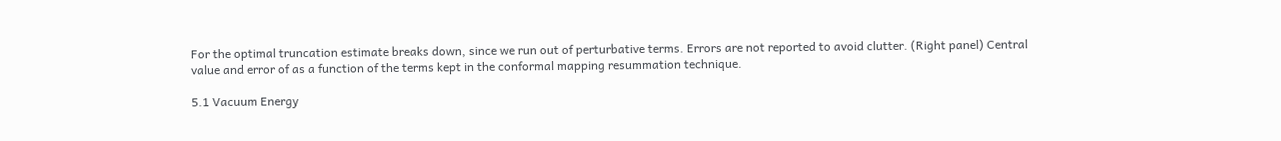For the optimal truncation estimate breaks down, since we run out of perturbative terms. Errors are not reported to avoid clutter. (Right panel) Central value and error of as a function of the terms kept in the conformal mapping resummation technique.

5.1 Vacuum Energy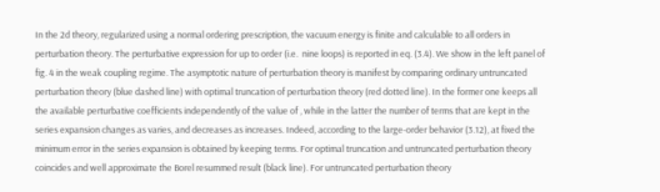In the 2d theory, regularized using a normal ordering prescription, the vacuum energy is finite and calculable to all orders in perturbation theory. The perturbative expression for up to order (i.e.  nine loops) is reported in eq. (3.4). We show in the left panel of fig. 4 in the weak coupling regime. The asymptotic nature of perturbation theory is manifest by comparing ordinary untruncated perturbation theory (blue dashed line) with optimal truncation of perturbation theory (red dotted line). In the former one keeps all the available perturbative coefficients independently of the value of , while in the latter the number of terms that are kept in the series expansion changes as varies, and decreases as increases. Indeed, according to the large-order behavior (3.12), at fixed the minimum error in the series expansion is obtained by keeping terms. For optimal truncation and untruncated perturbation theory coincides and well approximate the Borel resummed result (black line). For untruncated perturbation theory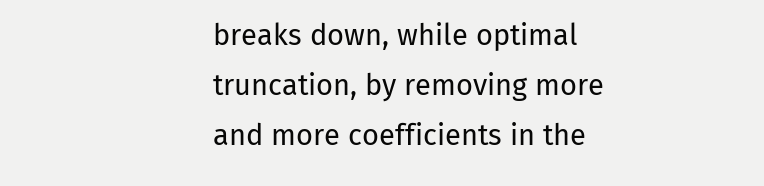breaks down, while optimal truncation, by removing more and more coefficients in the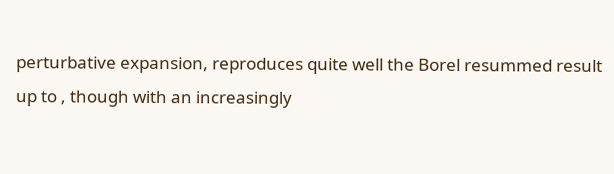perturbative expansion, reproduces quite well the Borel resummed result up to , though with an increasingly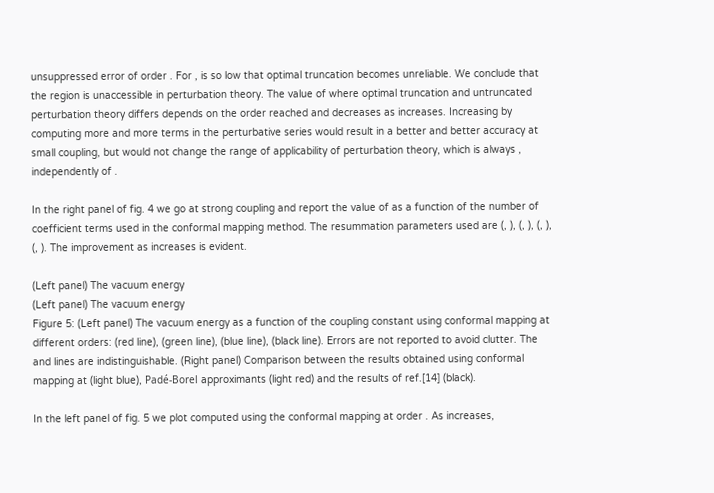unsuppressed error of order . For , is so low that optimal truncation becomes unreliable. We conclude that the region is unaccessible in perturbation theory. The value of where optimal truncation and untruncated perturbation theory differs depends on the order reached and decreases as increases. Increasing by computing more and more terms in the perturbative series would result in a better and better accuracy at small coupling, but would not change the range of applicability of perturbation theory, which is always , independently of .

In the right panel of fig. 4 we go at strong coupling and report the value of as a function of the number of coefficient terms used in the conformal mapping method. The resummation parameters used are (, ), (, ), (, ), (, ). The improvement as increases is evident.

(Left panel) The vacuum energy
(Left panel) The vacuum energy
Figure 5: (Left panel) The vacuum energy as a function of the coupling constant using conformal mapping at different orders: (red line), (green line), (blue line), (black line). Errors are not reported to avoid clutter. The and lines are indistinguishable. (Right panel) Comparison between the results obtained using conformal mapping at (light blue), Padé-Borel approximants (light red) and the results of ref.[14] (black).

In the left panel of fig. 5 we plot computed using the conformal mapping at order . As increases,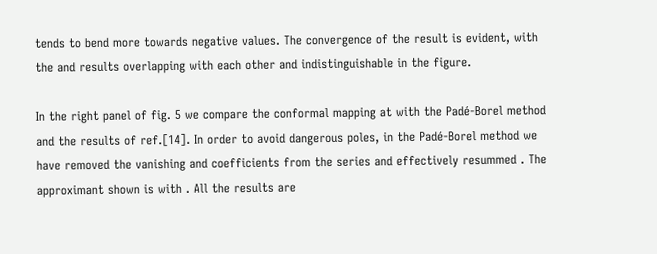tends to bend more towards negative values. The convergence of the result is evident, with the and results overlapping with each other and indistinguishable in the figure.

In the right panel of fig. 5 we compare the conformal mapping at with the Padé-Borel method and the results of ref.[14]. In order to avoid dangerous poles, in the Padé-Borel method we have removed the vanishing and coefficients from the series and effectively resummed . The approximant shown is with . All the results are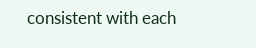consistent with each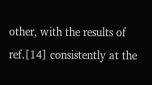other, with the results of ref.[14] consistently at the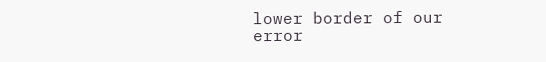lower border of our error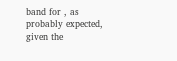band for , as probably expected, given the